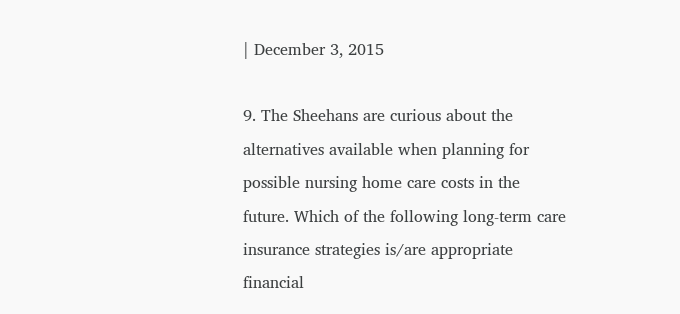| December 3, 2015

9. The Sheehans are curious about the alternatives available when planning for possible nursing home care costs in the future. Which of the following long-term care insurance strategies is/are appropriate financial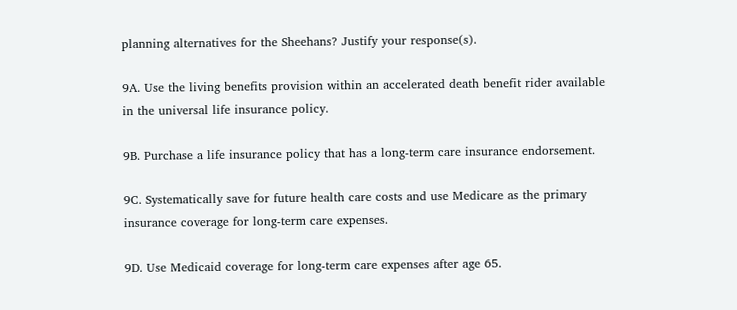planning alternatives for the Sheehans? Justify your response(s).

9A. Use the living benefits provision within an accelerated death benefit rider available in the universal life insurance policy.

9B. Purchase a life insurance policy that has a long-term care insurance endorsement.

9C. Systematically save for future health care costs and use Medicare as the primary insurance coverage for long-term care expenses.

9D. Use Medicaid coverage for long-term care expenses after age 65.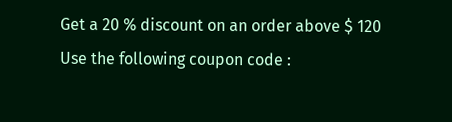Get a 20 % discount on an order above $ 120
Use the following coupon code :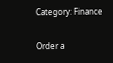Category: Finance

Order a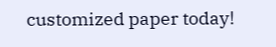customized paper today!